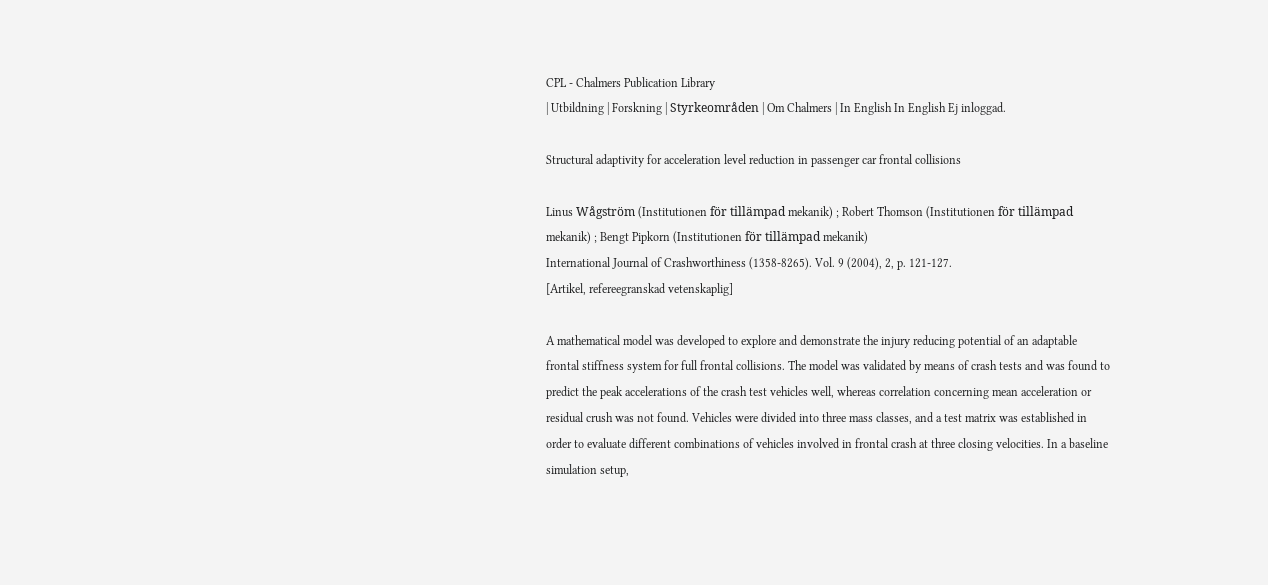CPL - Chalmers Publication Library
| Utbildning | Forskning | Styrkeområden | Om Chalmers | In English In English Ej inloggad.

Structural adaptivity for acceleration level reduction in passenger car frontal collisions

Linus Wågström (Institutionen för tillämpad mekanik) ; Robert Thomson (Institutionen för tillämpad mekanik) ; Bengt Pipkorn (Institutionen för tillämpad mekanik)
International Journal of Crashworthiness (1358-8265). Vol. 9 (2004), 2, p. 121-127.
[Artikel, refereegranskad vetenskaplig]

A mathematical model was developed to explore and demonstrate the injury reducing potential of an adaptable frontal stiffness system for full frontal collisions. The model was validated by means of crash tests and was found to predict the peak accelerations of the crash test vehicles well, whereas correlation concerning mean acceleration or residual crush was not found. Vehicles were divided into three mass classes, and a test matrix was established in order to evaluate different combinations of vehicles involved in frontal crash at three closing velocities. In a baseline simulation setup,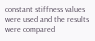constant stiffness values were used and the results were compared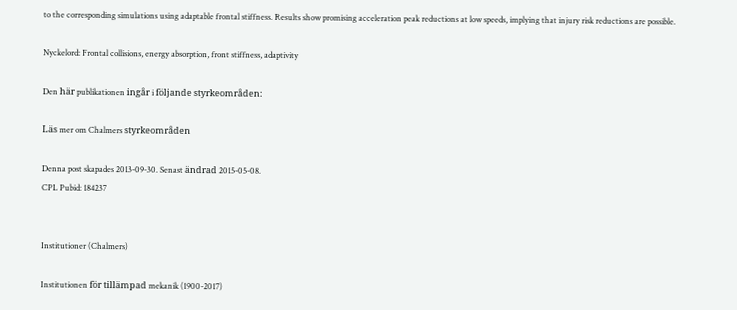to the corresponding simulations using adaptable frontal stiffness. Results show promising acceleration peak reductions at low speeds, implying that injury risk reductions are possible.

Nyckelord: Frontal collisions, energy absorption, front stiffness, adaptivity

Den här publikationen ingår i följande styrkeområden:

Läs mer om Chalmers styrkeområden

Denna post skapades 2013-09-30. Senast ändrad 2015-05-08.
CPL Pubid: 184237


Institutioner (Chalmers)

Institutionen för tillämpad mekanik (1900-2017)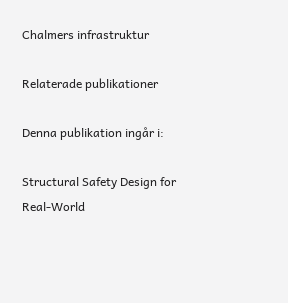Chalmers infrastruktur

Relaterade publikationer

Denna publikation ingår i:

Structural Safety Design for Real-World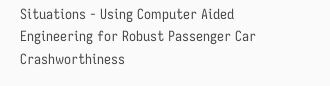Situations - Using Computer Aided Engineering for Robust Passenger Car Crashworthiness